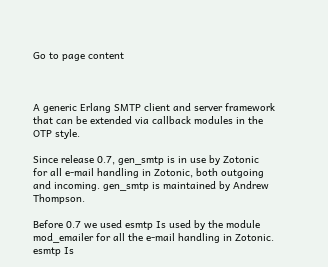Go to page content



A generic Erlang SMTP client and server framework that can be extended via callback modules in the OTP style.

Since release 0.7, gen_smtp is in use by Zotonic for all e-mail handling in Zotonic, both outgoing and incoming. gen_smtp is maintained by Andrew Thompson.

Before 0.7 we used esmtp Is used by the module mod_emailer for all the e-mail handling in Zotonic. esmtp Is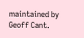maintained by Geoff Cant.